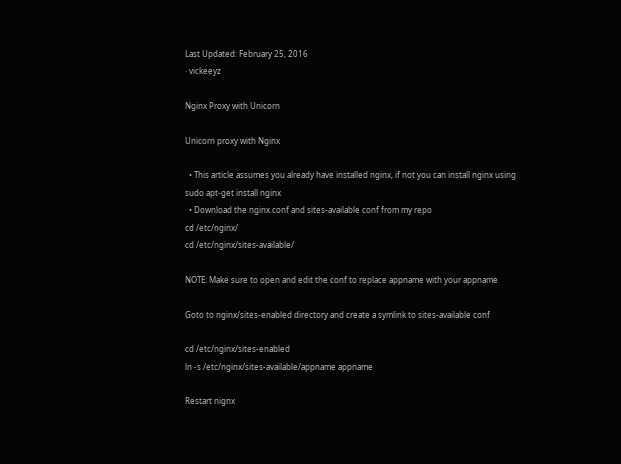Last Updated: February 25, 2016
· vickeeyz

Nginx Proxy with Unicorn

Unicorn proxy with Nginx

  • This article assumes you already have installed nginx, if not you can install nginx using
sudo apt-get install nginx
  • Download the nginx.conf and sites-available conf from my repo
cd /etc/nginx/
cd /etc/nginx/sites-available/

NOTE: Make sure to open and edit the conf to replace appname with your appname

Goto to nginx/sites-enabled directory and create a symlink to sites-available conf

cd /etc/nginx/sites-enabled
ln -s /etc/nginx/sites-available/appname appname

Restart nignx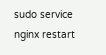sudo service nginx restart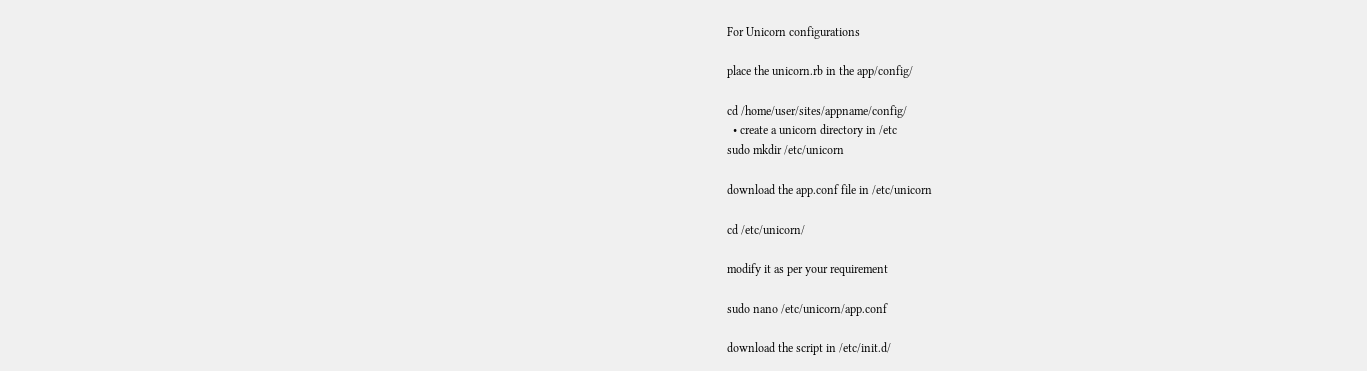For Unicorn configurations

place the unicorn.rb in the app/config/

cd /home/user/sites/appname/config/
  • create a unicorn directory in /etc
sudo mkdir /etc/unicorn

download the app.conf file in /etc/unicorn

cd /etc/unicorn/

modify it as per your requirement

sudo nano /etc/unicorn/app.conf

download the script in /etc/init.d/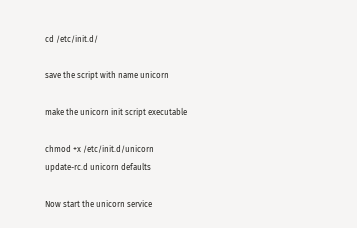cd /etc/init.d/

save the script with name unicorn

make the unicorn init script executable

chmod +x /etc/init.d/unicorn
update-rc.d unicorn defaults

Now start the unicorn service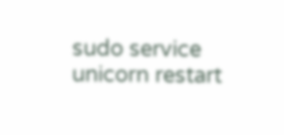sudo service unicorn restart